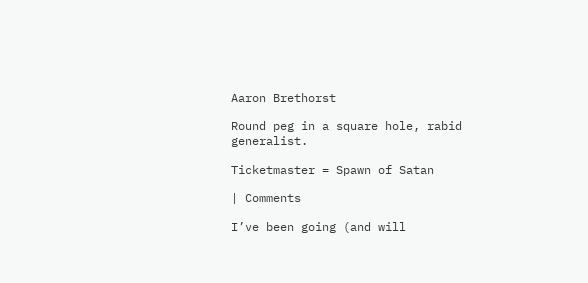Aaron Brethorst

Round peg in a square hole, rabid generalist.

Ticketmaster = Spawn of Satan

| Comments

I’ve been going (and will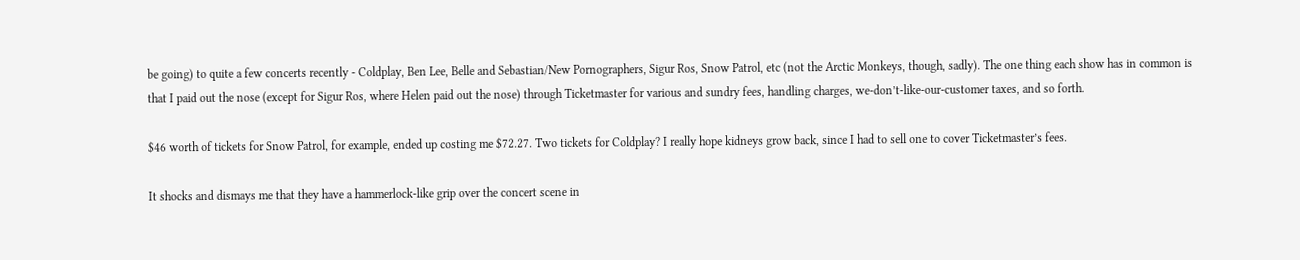be going) to quite a few concerts recently - Coldplay, Ben Lee, Belle and Sebastian/New Pornographers, Sigur Ros, Snow Patrol, etc (not the Arctic Monkeys, though, sadly). The one thing each show has in common is that I paid out the nose (except for Sigur Ros, where Helen paid out the nose) through Ticketmaster for various and sundry fees, handling charges, we-don’t-like-our-customer taxes, and so forth.

$46 worth of tickets for Snow Patrol, for example, ended up costing me $72.27. Two tickets for Coldplay? I really hope kidneys grow back, since I had to sell one to cover Ticketmaster’s fees.

It shocks and dismays me that they have a hammerlock-like grip over the concert scene in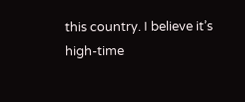this country. I believe it’s high-time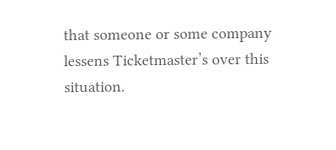that someone or some company lessens Ticketmaster’s over this situation.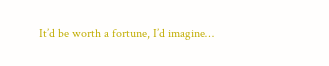It’d be worth a fortune, I’d imagine…